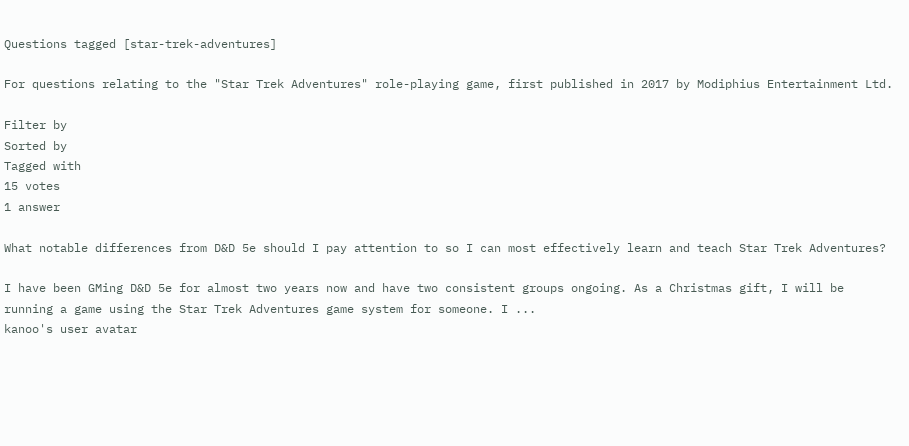Questions tagged [star-trek-adventures]

For questions relating to the "Star Trek Adventures" role-playing game, first published in 2017 by Modiphius Entertainment Ltd.

Filter by
Sorted by
Tagged with
15 votes
1 answer

What notable differences from D&D 5e should I pay attention to so I can most effectively learn and teach Star Trek Adventures?

I have been GMing D&D 5e for almost two years now and have two consistent groups ongoing. As a Christmas gift, I will be running a game using the Star Trek Adventures game system for someone. I ...
kanoo's user avatar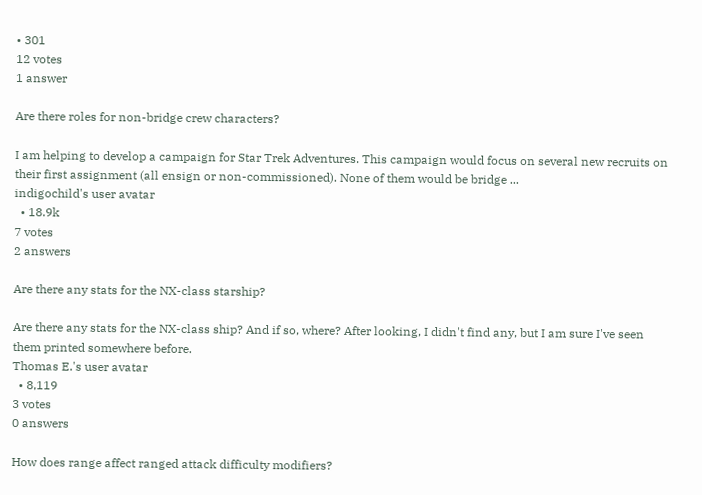• 301
12 votes
1 answer

Are there roles for non-bridge crew characters?

I am helping to develop a campaign for Star Trek Adventures. This campaign would focus on several new recruits on their first assignment (all ensign or non-commissioned). None of them would be bridge ...
indigochild's user avatar
  • 18.9k
7 votes
2 answers

Are there any stats for the NX-class starship?

Are there any stats for the NX-class ship? And if so, where? After looking, I didn't find any, but I am sure I've seen them printed somewhere before.
Thomas E.'s user avatar
  • 8,119
3 votes
0 answers

How does range affect ranged attack difficulty modifiers?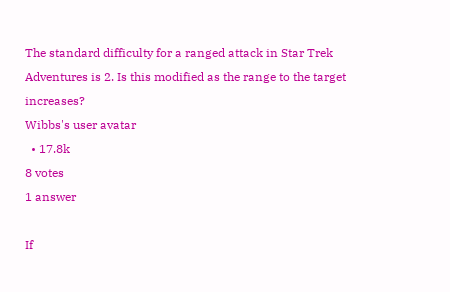The standard difficulty for a ranged attack in Star Trek Adventures is 2. Is this modified as the range to the target increases?
Wibbs's user avatar
  • 17.8k
8 votes
1 answer

If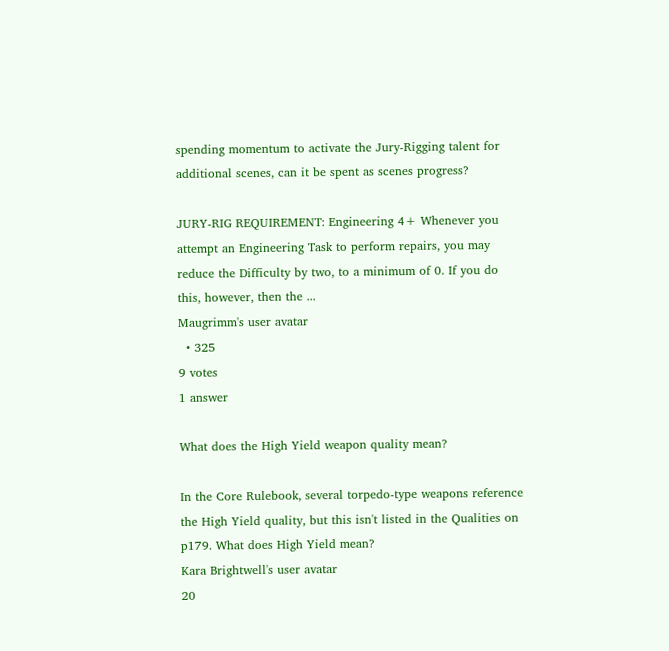spending momentum to activate the Jury-Rigging talent for additional scenes, can it be spent as scenes progress?

JURY-RIG REQUIREMENT: Engineering 4+ Whenever you attempt an Engineering Task to perform repairs, you may reduce the Difficulty by two, to a minimum of 0. If you do this, however, then the ...
Maugrimm's user avatar
  • 325
9 votes
1 answer

What does the High Yield weapon quality mean?

In the Core Rulebook, several torpedo-type weapons reference the High Yield quality, but this isn't listed in the Qualities on p179. What does High Yield mean?
Kara Brightwell's user avatar
20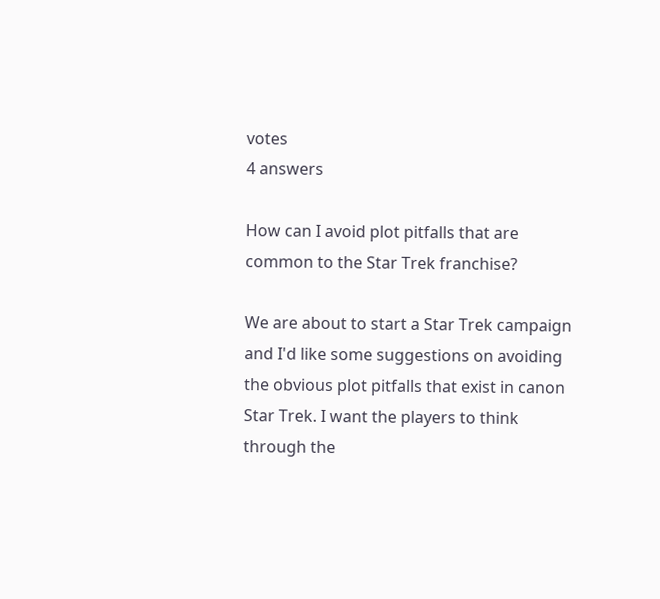votes
4 answers

How can I avoid plot pitfalls that are common to the Star Trek franchise?

We are about to start a Star Trek campaign and I'd like some suggestions on avoiding the obvious plot pitfalls that exist in canon Star Trek. I want the players to think through the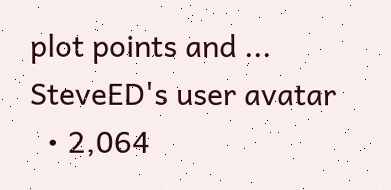plot points and ...
SteveED's user avatar
  • 2,064